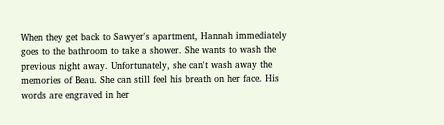When they get back to Sawyer's apartment, Hannah immediately goes to the bathroom to take a shower. She wants to wash the previous night away. Unfortunately, she can't wash away the memories of Beau. She can still feel his breath on her face. His words are engraved in her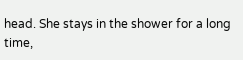head. She stays in the shower for a long time,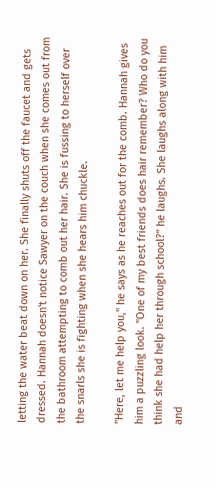letting the water beat down on her. She finally shuts off the faucet and gets dressed. Hannah doesn't notice Sawyer on the couch when she comes out from the bathroom attempting to comb out her hair. She is fussing to herself over the snarls she is fighting when she hears him chuckle.

"Here, let me help you," he says as he reaches out for the comb. Hannah gives him a puzzling look. "One of my best friends does hair remember? Who do you think she had help her through school?" he laughs. She laughs along with him and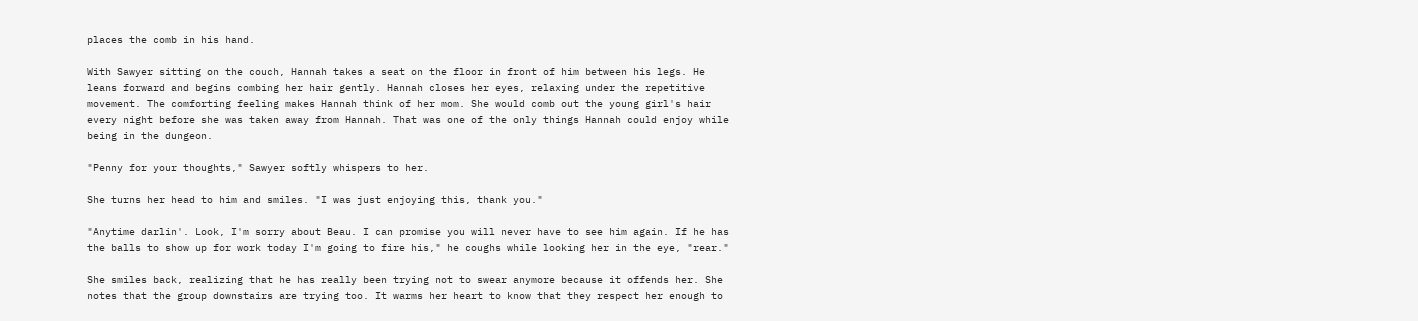places the comb in his hand.

With Sawyer sitting on the couch, Hannah takes a seat on the floor in front of him between his legs. He leans forward and begins combing her hair gently. Hannah closes her eyes, relaxing under the repetitive movement. The comforting feeling makes Hannah think of her mom. She would comb out the young girl's hair every night before she was taken away from Hannah. That was one of the only things Hannah could enjoy while being in the dungeon.

"Penny for your thoughts," Sawyer softly whispers to her.

She turns her head to him and smiles. "I was just enjoying this, thank you."

"Anytime darlin'. Look, I'm sorry about Beau. I can promise you will never have to see him again. If he has the balls to show up for work today I'm going to fire his," he coughs while looking her in the eye, "rear."

She smiles back, realizing that he has really been trying not to swear anymore because it offends her. She notes that the group downstairs are trying too. It warms her heart to know that they respect her enough to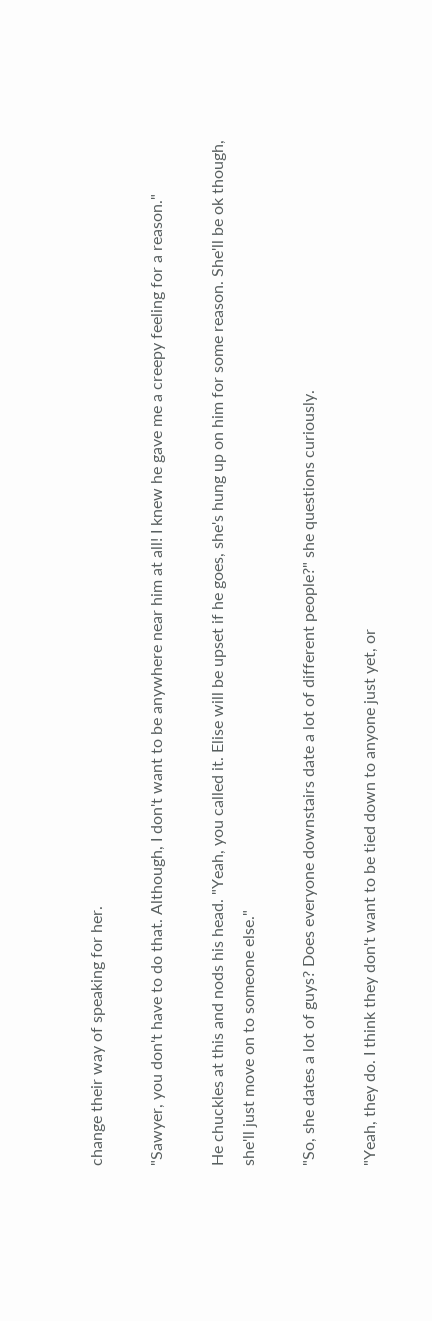change their way of speaking for her.

"Sawyer, you don't have to do that. Although, I don't want to be anywhere near him at all! I knew he gave me a creepy feeling for a reason."

He chuckles at this and nods his head. "Yeah, you called it. Elise will be upset if he goes, she's hung up on him for some reason. She'll be ok though, she'll just move on to someone else."

"So, she dates a lot of guys? Does everyone downstairs date a lot of different people?" she questions curiously.

"Yeah, they do. I think they don't want to be tied down to anyone just yet, or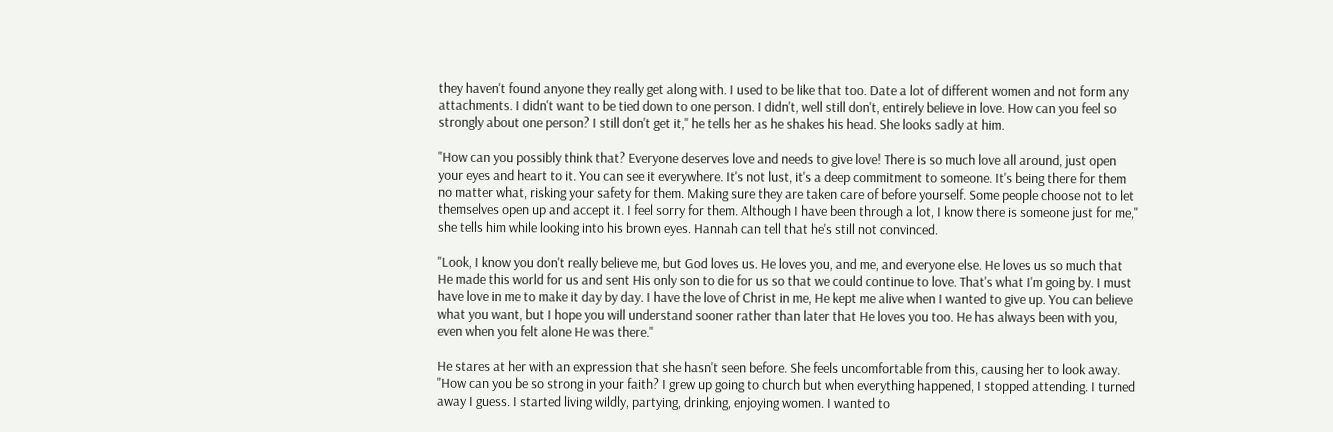they haven't found anyone they really get along with. I used to be like that too. Date a lot of different women and not form any attachments. I didn't want to be tied down to one person. I didn't, well still don't, entirely believe in love. How can you feel so strongly about one person? I still don't get it," he tells her as he shakes his head. She looks sadly at him.

"How can you possibly think that? Everyone deserves love and needs to give love! There is so much love all around, just open your eyes and heart to it. You can see it everywhere. It's not lust, it's a deep commitment to someone. It's being there for them no matter what, risking your safety for them. Making sure they are taken care of before yourself. Some people choose not to let themselves open up and accept it. I feel sorry for them. Although I have been through a lot, I know there is someone just for me," she tells him while looking into his brown eyes. Hannah can tell that he's still not convinced.

"Look, I know you don't really believe me, but God loves us. He loves you, and me, and everyone else. He loves us so much that He made this world for us and sent His only son to die for us so that we could continue to love. That's what I'm going by. I must have love in me to make it day by day. I have the love of Christ in me, He kept me alive when I wanted to give up. You can believe what you want, but I hope you will understand sooner rather than later that He loves you too. He has always been with you, even when you felt alone He was there."

He stares at her with an expression that she hasn't seen before. She feels uncomfortable from this, causing her to look away. "How can you be so strong in your faith? I grew up going to church but when everything happened, I stopped attending. I turned away I guess. I started living wildly, partying, drinking, enjoying women. I wanted to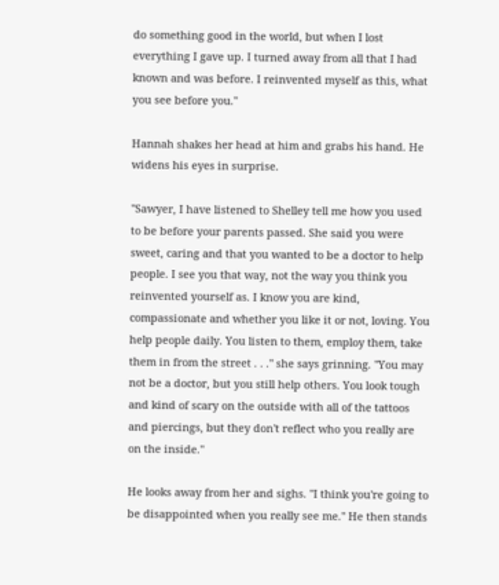do something good in the world, but when I lost everything I gave up. I turned away from all that I had known and was before. I reinvented myself as this, what you see before you."

Hannah shakes her head at him and grabs his hand. He widens his eyes in surprise.

"Sawyer, I have listened to Shelley tell me how you used to be before your parents passed. She said you were sweet, caring and that you wanted to be a doctor to help people. I see you that way, not the way you think you reinvented yourself as. I know you are kind, compassionate and whether you like it or not, loving. You help people daily. You listen to them, employ them, take them in from the street . . ." she says grinning. "You may not be a doctor, but you still help others. You look tough and kind of scary on the outside with all of the tattoos and piercings, but they don't reflect who you really are on the inside."

He looks away from her and sighs. "I think you're going to be disappointed when you really see me." He then stands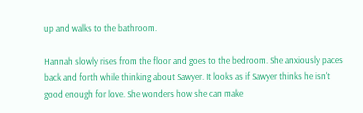up and walks to the bathroom.

Hannah slowly rises from the floor and goes to the bedroom. She anxiously paces back and forth while thinking about Sawyer. It looks as if Sawyer thinks he isn't good enough for love. She wonders how she can make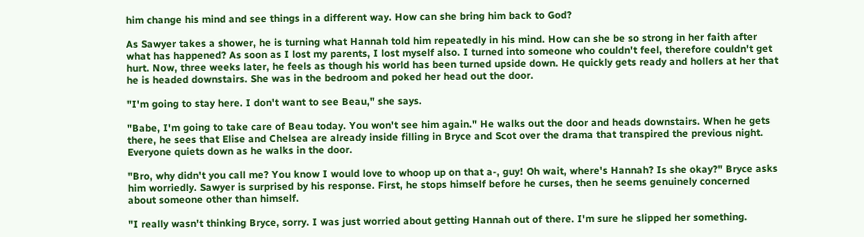him change his mind and see things in a different way. How can she bring him back to God?

As Sawyer takes a shower, he is turning what Hannah told him repeatedly in his mind. How can she be so strong in her faith after what has happened? As soon as I lost my parents, I lost myself also. I turned into someone who couldn't feel, therefore couldn't get hurt. Now, three weeks later, he feels as though his world has been turned upside down. He quickly gets ready and hollers at her that he is headed downstairs. She was in the bedroom and poked her head out the door.

"I'm going to stay here. I don't want to see Beau," she says.

"Babe, I'm going to take care of Beau today. You won't see him again." He walks out the door and heads downstairs. When he gets there, he sees that Elise and Chelsea are already inside filling in Bryce and Scot over the drama that transpired the previous night. Everyone quiets down as he walks in the door.

"Bro, why didn't you call me? You know I would love to whoop up on that a-, guy! Oh wait, where's Hannah? Is she okay?" Bryce asks him worriedly. Sawyer is surprised by his response. First, he stops himself before he curses, then he seems genuinely concerned about someone other than himself.

"I really wasn't thinking Bryce, sorry. I was just worried about getting Hannah out of there. I'm sure he slipped her something.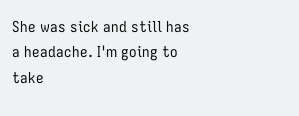She was sick and still has a headache. I'm going to take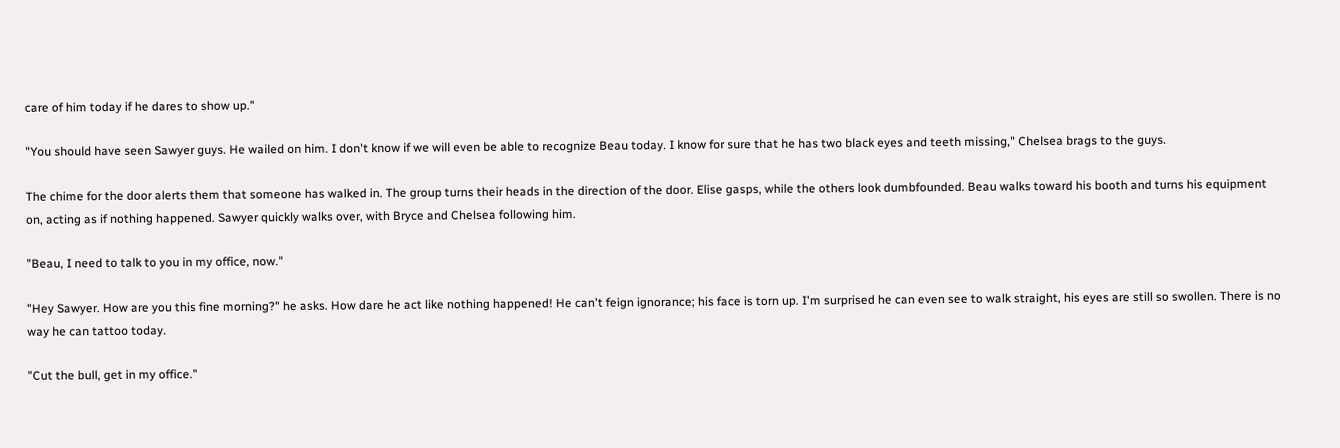care of him today if he dares to show up."

"You should have seen Sawyer guys. He wailed on him. I don't know if we will even be able to recognize Beau today. I know for sure that he has two black eyes and teeth missing," Chelsea brags to the guys.

The chime for the door alerts them that someone has walked in. The group turns their heads in the direction of the door. Elise gasps, while the others look dumbfounded. Beau walks toward his booth and turns his equipment on, acting as if nothing happened. Sawyer quickly walks over, with Bryce and Chelsea following him.

"Beau, I need to talk to you in my office, now."

"Hey Sawyer. How are you this fine morning?" he asks. How dare he act like nothing happened! He can't feign ignorance; his face is torn up. I'm surprised he can even see to walk straight, his eyes are still so swollen. There is no way he can tattoo today.

"Cut the bull, get in my office."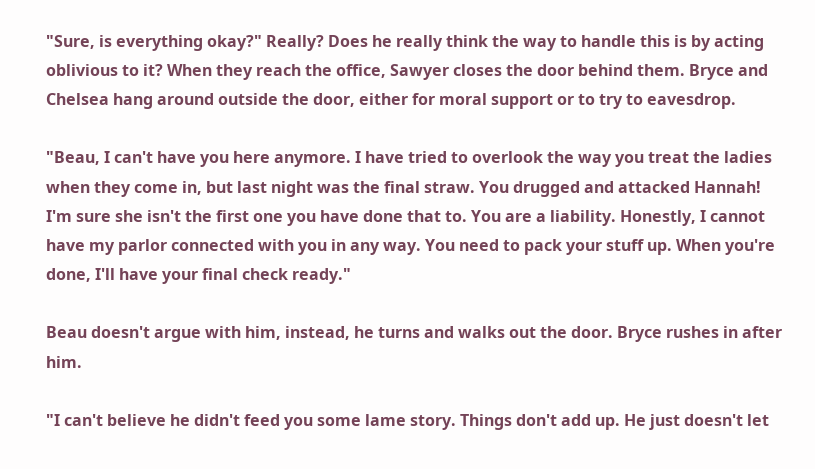"Sure, is everything okay?" Really? Does he really think the way to handle this is by acting oblivious to it? When they reach the office, Sawyer closes the door behind them. Bryce and Chelsea hang around outside the door, either for moral support or to try to eavesdrop.

"Beau, I can't have you here anymore. I have tried to overlook the way you treat the ladies when they come in, but last night was the final straw. You drugged and attacked Hannah! I'm sure she isn't the first one you have done that to. You are a liability. Honestly, I cannot have my parlor connected with you in any way. You need to pack your stuff up. When you're done, I'll have your final check ready."

Beau doesn't argue with him, instead, he turns and walks out the door. Bryce rushes in after him.

"I can't believe he didn't feed you some lame story. Things don't add up. He just doesn't let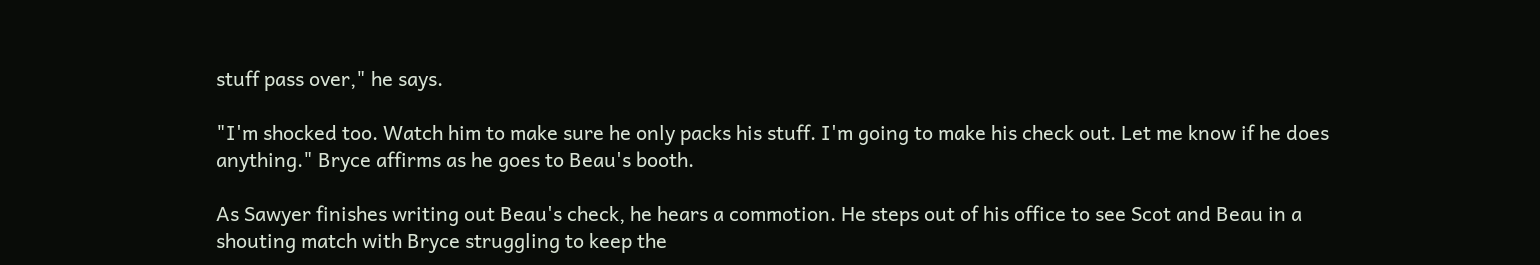stuff pass over," he says.

"I'm shocked too. Watch him to make sure he only packs his stuff. I'm going to make his check out. Let me know if he does anything." Bryce affirms as he goes to Beau's booth.

As Sawyer finishes writing out Beau's check, he hears a commotion. He steps out of his office to see Scot and Beau in a shouting match with Bryce struggling to keep the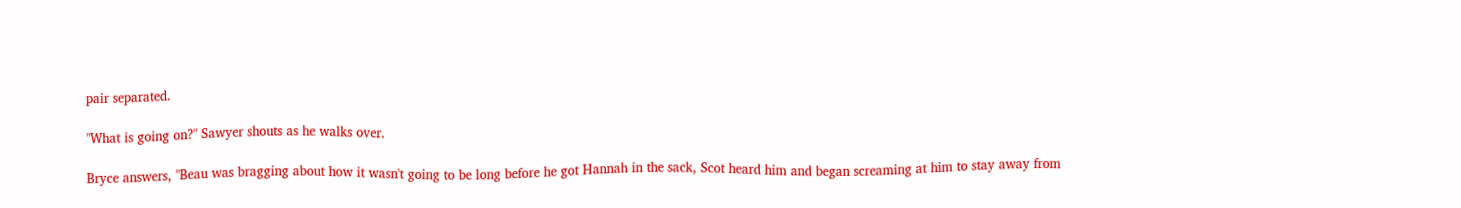pair separated.

"What is going on?" Sawyer shouts as he walks over.

Bryce answers, "Beau was bragging about how it wasn't going to be long before he got Hannah in the sack, Scot heard him and began screaming at him to stay away from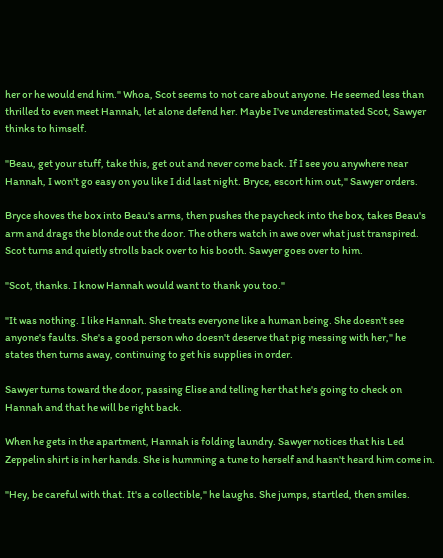her or he would end him." Whoa, Scot seems to not care about anyone. He seemed less than thrilled to even meet Hannah, let alone defend her. Maybe I've underestimated Scot, Sawyer thinks to himself.

"Beau, get your stuff, take this, get out and never come back. If I see you anywhere near Hannah, I won't go easy on you like I did last night. Bryce, escort him out," Sawyer orders.

Bryce shoves the box into Beau's arms, then pushes the paycheck into the box, takes Beau's arm and drags the blonde out the door. The others watch in awe over what just transpired. Scot turns and quietly strolls back over to his booth. Sawyer goes over to him.

"Scot, thanks. I know Hannah would want to thank you too."

"It was nothing. I like Hannah. She treats everyone like a human being. She doesn't see anyone's faults. She's a good person who doesn't deserve that pig messing with her," he states then turns away, continuing to get his supplies in order.

Sawyer turns toward the door, passing Elise and telling her that he's going to check on Hannah and that he will be right back.

When he gets in the apartment, Hannah is folding laundry. Sawyer notices that his Led Zeppelin shirt is in her hands. She is humming a tune to herself and hasn't heard him come in.

"Hey, be careful with that. It's a collectible," he laughs. She jumps, startled, then smiles.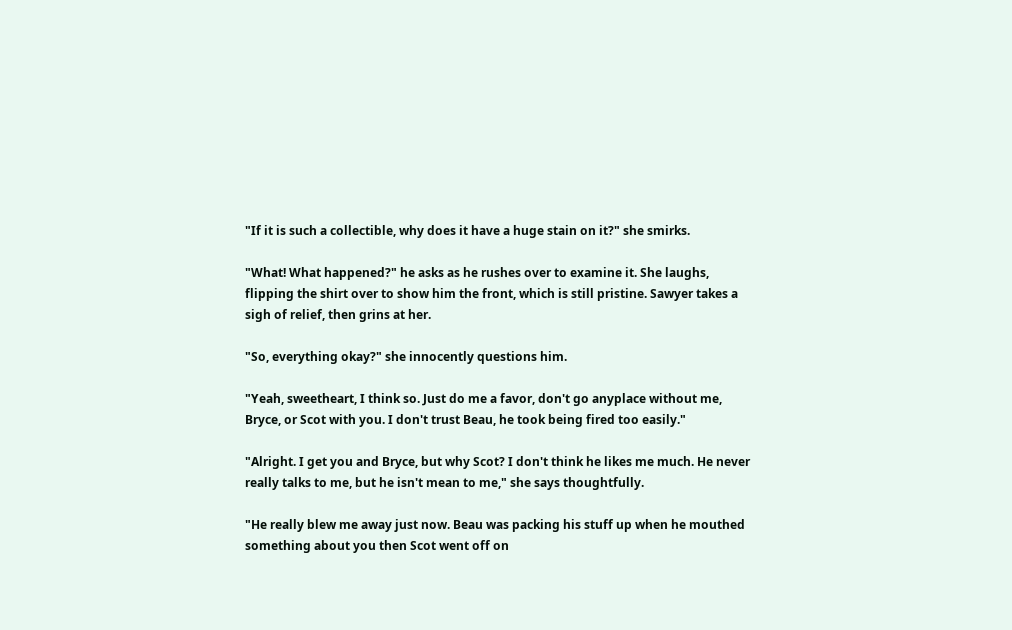"If it is such a collectible, why does it have a huge stain on it?" she smirks.

"What! What happened?" he asks as he rushes over to examine it. She laughs, flipping the shirt over to show him the front, which is still pristine. Sawyer takes a sigh of relief, then grins at her.

"So, everything okay?" she innocently questions him.

"Yeah, sweetheart, I think so. Just do me a favor, don't go anyplace without me, Bryce, or Scot with you. I don't trust Beau, he took being fired too easily."

"Alright. I get you and Bryce, but why Scot? I don't think he likes me much. He never really talks to me, but he isn't mean to me," she says thoughtfully.

"He really blew me away just now. Beau was packing his stuff up when he mouthed something about you then Scot went off on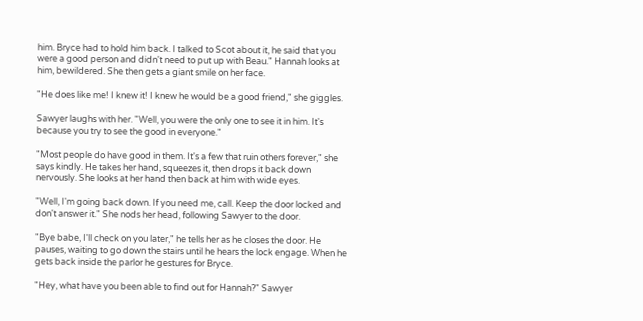him. Bryce had to hold him back. I talked to Scot about it, he said that you were a good person and didn't need to put up with Beau." Hannah looks at him, bewildered. She then gets a giant smile on her face.

"He does like me! I knew it! I knew he would be a good friend," she giggles.

Sawyer laughs with her. "Well, you were the only one to see it in him. It's because you try to see the good in everyone."

"Most people do have good in them. It's a few that ruin others forever," she says kindly. He takes her hand, squeezes it, then drops it back down nervously. She looks at her hand then back at him with wide eyes.

"Well, I'm going back down. If you need me, call. Keep the door locked and don't answer it." She nods her head, following Sawyer to the door.

"Bye babe, I'll check on you later," he tells her as he closes the door. He pauses, waiting to go down the stairs until he hears the lock engage. When he gets back inside the parlor he gestures for Bryce.

"Hey, what have you been able to find out for Hannah?" Sawyer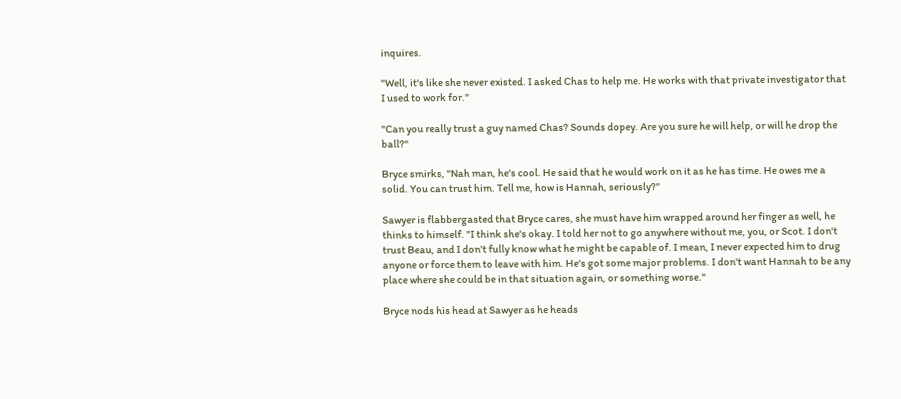inquires.

"Well, it's like she never existed. I asked Chas to help me. He works with that private investigator that I used to work for."

"Can you really trust a guy named Chas? Sounds dopey. Are you sure he will help, or will he drop the ball?"

Bryce smirks, "Nah man, he's cool. He said that he would work on it as he has time. He owes me a solid. You can trust him. Tell me, how is Hannah, seriously?"

Sawyer is flabbergasted that Bryce cares, she must have him wrapped around her finger as well, he thinks to himself. "I think she's okay. I told her not to go anywhere without me, you, or Scot. I don't trust Beau, and I don't fully know what he might be capable of. I mean, I never expected him to drug anyone or force them to leave with him. He's got some major problems. I don't want Hannah to be any place where she could be in that situation again, or something worse."

Bryce nods his head at Sawyer as he heads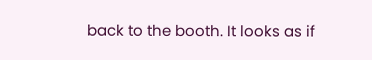back to the booth. It looks as if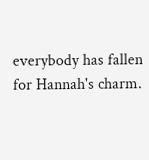everybody has fallen for Hannah's charm.